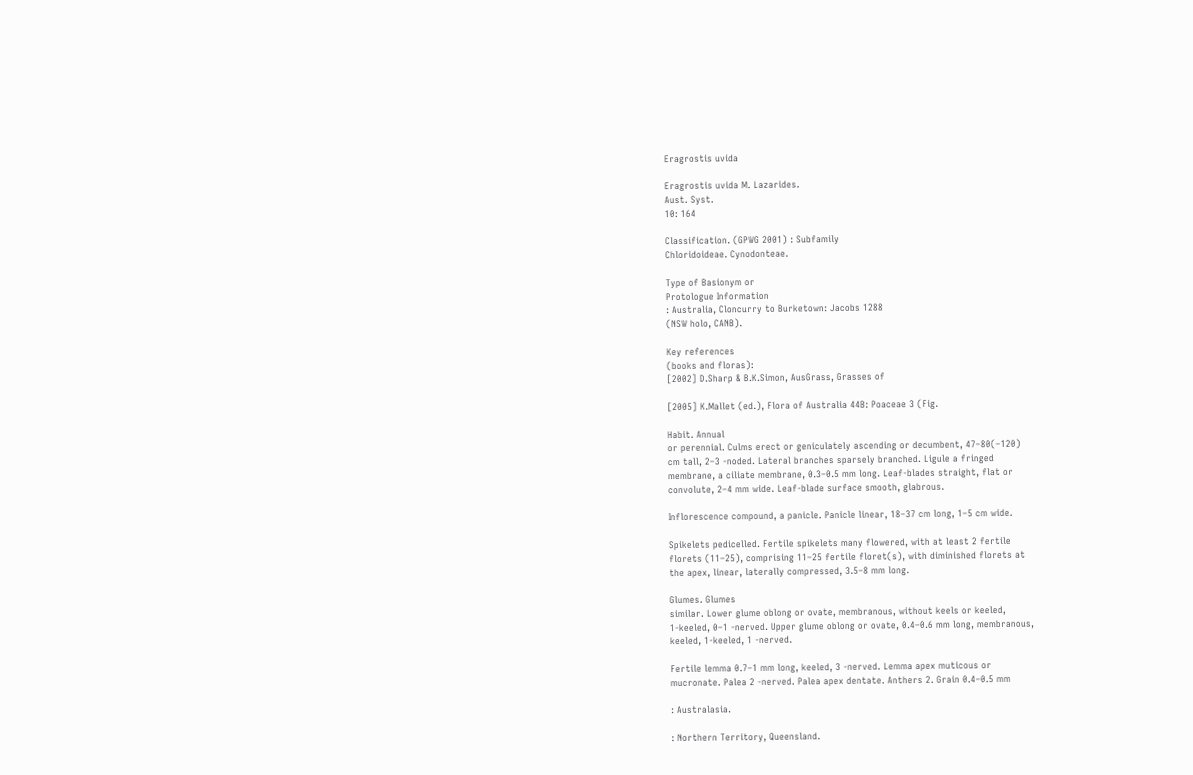Eragrostis uvida

Eragrostis uvida M. Lazarides.
Aust. Syst.
10: 164

Classification. (GPWG 2001) : Subfamily
Chloridoideae. Cynodonteae.

Type of Basionym or
Protologue Information
: Australia, Cloncurry to Burketown: Jacobs 1288
(NSW holo, CANB).

Key references
(books and floras):
[2002] D.Sharp & B.K.Simon, AusGrass, Grasses of

[2005] K.Mallet (ed.), Flora of Australia 44B: Poaceae 3 (Fig.

Habit. Annual
or perennial. Culms erect or geniculately ascending or decumbent, 47–80(–120)
cm tall, 2–3 -noded. Lateral branches sparsely branched. Ligule a fringed
membrane, a ciliate membrane, 0.3–0.5 mm long. Leaf-blades straight, flat or
convolute, 2–4 mm wide. Leaf-blade surface smooth, glabrous.

Inflorescence compound, a panicle. Panicle linear, 18–37 cm long, 1–5 cm wide.

Spikelets pedicelled. Fertile spikelets many flowered, with at least 2 fertile
florets (11–25), comprising 11–25 fertile floret(s), with diminished florets at
the apex, linear, laterally compressed, 3.5–8 mm long.

Glumes. Glumes
similar. Lower glume oblong or ovate, membranous, without keels or keeled,
1-keeled, 0–1 -nerved. Upper glume oblong or ovate, 0.4–0.6 mm long, membranous,
keeled, 1-keeled, 1 -nerved.

Fertile lemma 0.7–1 mm long, keeled, 3 -nerved. Lemma apex muticous or
mucronate. Palea 2 -nerved. Palea apex dentate. Anthers 2. Grain 0.4–0.5 mm

: Australasia.

: Northern Territory, Queensland.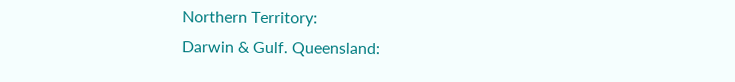Northern Territory:
Darwin & Gulf. Queensland: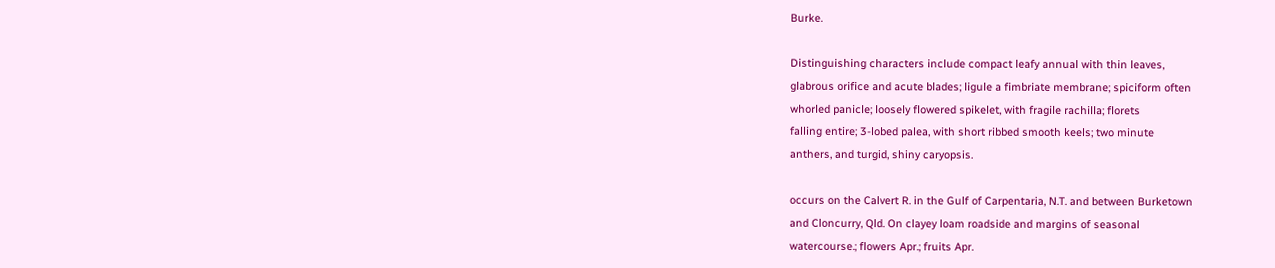Burke.

Distinguishing characters include compact leafy annual with thin leaves,
glabrous orifice and acute blades; ligule a fimbriate membrane; spiciform often
whorled panicle; loosely flowered spikelet, with fragile rachilla; florets
falling entire; 3-lobed palea, with short ribbed smooth keels; two minute
anthers, and turgid, shiny caryopsis.

occurs on the Calvert R. in the Gulf of Carpentaria, N.T. and between Burketown
and Cloncurry, Qld. On clayey loam roadside and margins of seasonal
watercourse.; flowers Apr.; fruits Apr.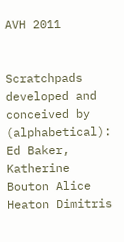AVH 2011


Scratchpads developed and conceived by (alphabetical): Ed Baker, Katherine Bouton Alice Heaton Dimitris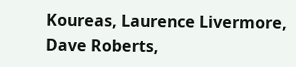Koureas, Laurence Livermore, Dave Roberts,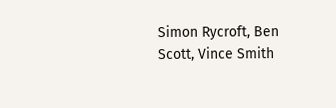Simon Rycroft, Ben Scott, Vince Smith